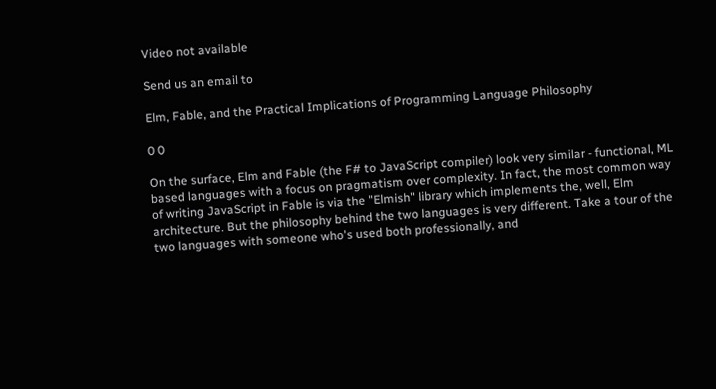Video not available

Send us an email to

Elm, Fable, and the Practical Implications of Programming Language Philosophy

0 0

On the surface, Elm and Fable (the F# to JavaScript compiler) look very similar - functional, ML based languages with a focus on pragmatism over complexity. In fact, the most common way of writing JavaScript in Fable is via the "Elmish" library which implements the, well, Elm architecture. But the philosophy behind the two languages is very different. Take a tour of the two languages with someone who's used both professionally, and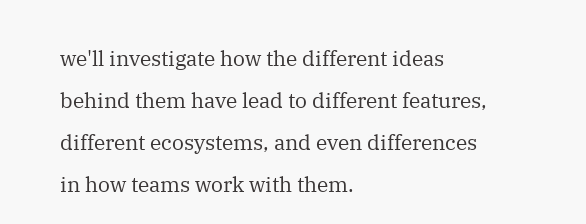we'll investigate how the different ideas behind them have lead to different features, different ecosystems, and even differences in how teams work with them.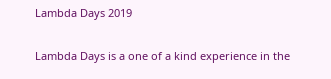Lambda Days 2019

Lambda Days is a one of a kind experience in the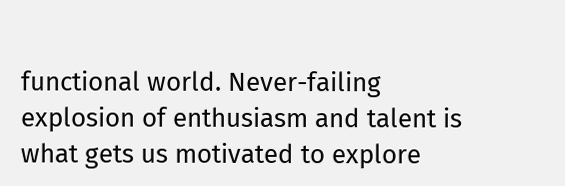functional world. Never-failing explosion of enthusiasm and talent is what gets us motivated to explore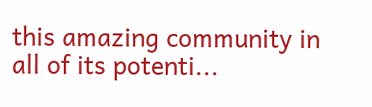this amazing community in all of its potenti...